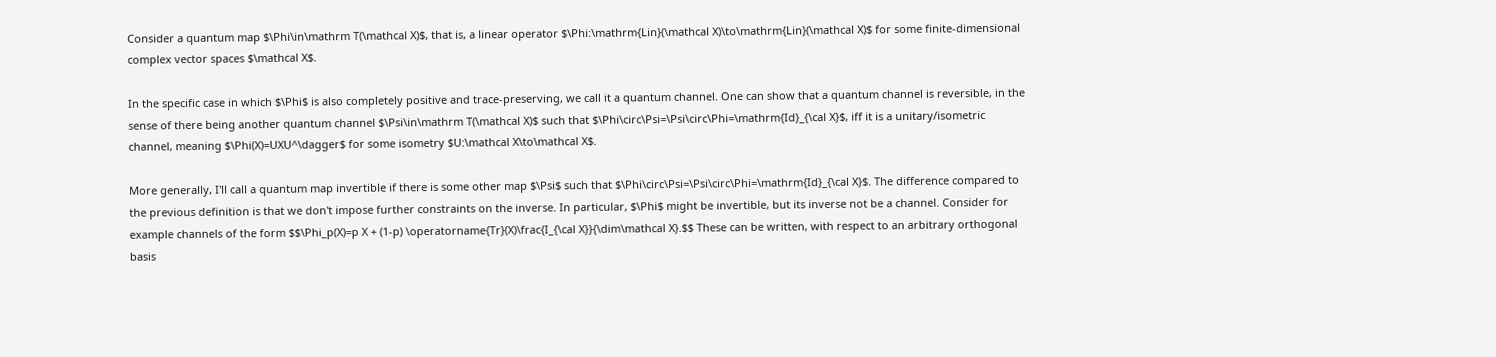Consider a quantum map $\Phi\in\mathrm T(\mathcal X)$, that is, a linear operator $\Phi:\mathrm{Lin}(\mathcal X)\to\mathrm{Lin}(\mathcal X)$ for some finite-dimensional complex vector spaces $\mathcal X$.

In the specific case in which $\Phi$ is also completely positive and trace-preserving, we call it a quantum channel. One can show that a quantum channel is reversible, in the sense of there being another quantum channel $\Psi\in\mathrm T(\mathcal X)$ such that $\Phi\circ\Psi=\Psi\circ\Phi=\mathrm{Id}_{\cal X}$, iff it is a unitary/isometric channel, meaning $\Phi(X)=UXU^\dagger$ for some isometry $U:\mathcal X\to\mathcal X$.

More generally, I'll call a quantum map invertible if there is some other map $\Psi$ such that $\Phi\circ\Psi=\Psi\circ\Phi=\mathrm{Id}_{\cal X}$. The difference compared to the previous definition is that we don't impose further constraints on the inverse. In particular, $\Phi$ might be invertible, but its inverse not be a channel. Consider for example channels of the form $$\Phi_p(X)=p X + (1-p) \operatorname{Tr}(X)\frac{I_{\cal X}}{\dim\mathcal X}.$$ These can be written, with respect to an arbitrary orthogonal basis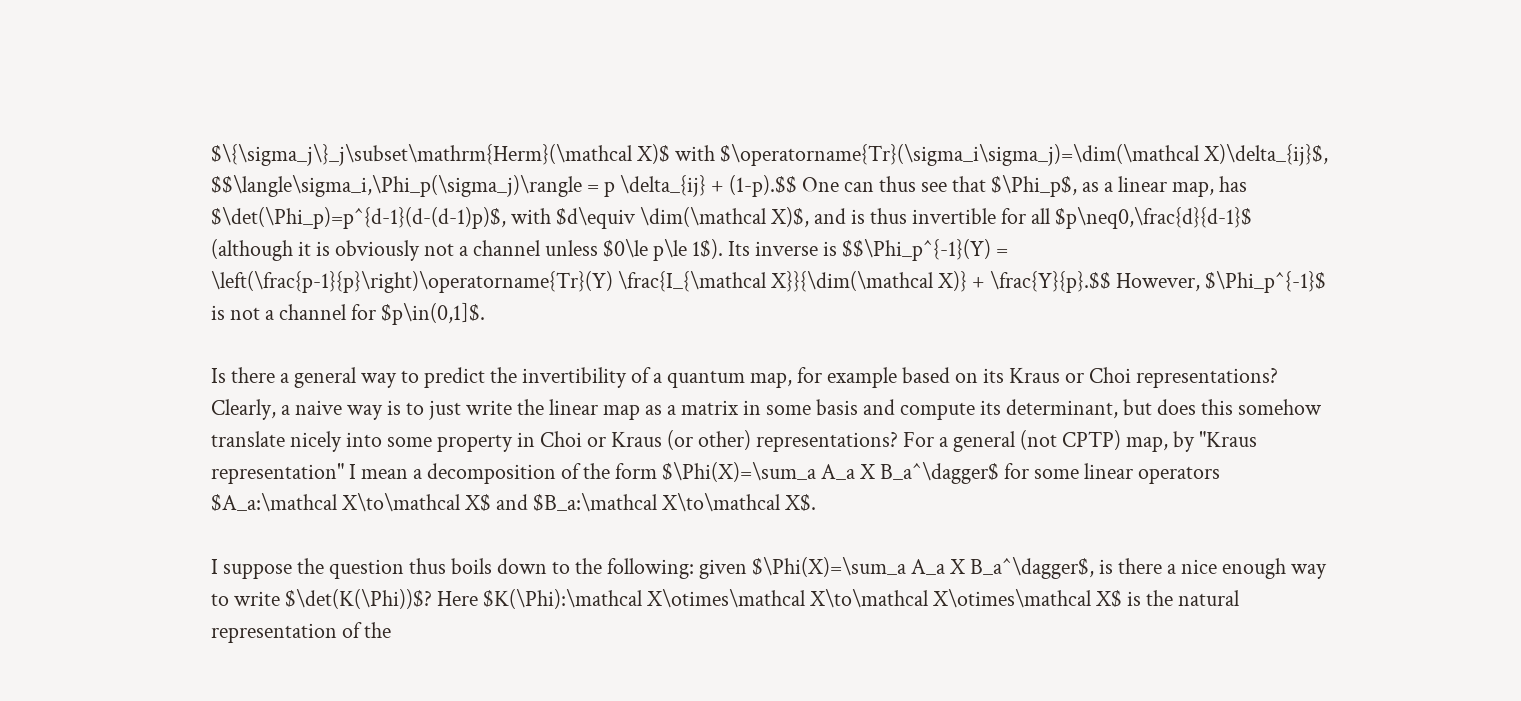$\{\sigma_j\}_j\subset\mathrm{Herm}(\mathcal X)$ with $\operatorname{Tr}(\sigma_i\sigma_j)=\dim(\mathcal X)\delta_{ij}$, $$\langle\sigma_i,\Phi_p(\sigma_j)\rangle = p \delta_{ij} + (1-p).$$ One can thus see that $\Phi_p$, as a linear map, has $\det(\Phi_p)=p^{d-1}(d-(d-1)p)$, with $d\equiv \dim(\mathcal X)$, and is thus invertible for all $p\neq0,\frac{d}{d-1}$ (although it is obviously not a channel unless $0\le p\le 1$). Its inverse is $$\Phi_p^{-1}(Y) = \left(\frac{p-1}{p}\right)\operatorname{Tr}(Y) \frac{I_{\mathcal X}}{\dim(\mathcal X)} + \frac{Y}{p}.$$ However, $\Phi_p^{-1}$ is not a channel for $p\in(0,1]$.

Is there a general way to predict the invertibility of a quantum map, for example based on its Kraus or Choi representations? Clearly, a naive way is to just write the linear map as a matrix in some basis and compute its determinant, but does this somehow translate nicely into some property in Choi or Kraus (or other) representations? For a general (not CPTP) map, by "Kraus representation" I mean a decomposition of the form $\Phi(X)=\sum_a A_a X B_a^\dagger$ for some linear operators $A_a:\mathcal X\to\mathcal X$ and $B_a:\mathcal X\to\mathcal X$.

I suppose the question thus boils down to the following: given $\Phi(X)=\sum_a A_a X B_a^\dagger$, is there a nice enough way to write $\det(K(\Phi))$? Here $K(\Phi):\mathcal X\otimes\mathcal X\to\mathcal X\otimes\mathcal X$ is the natural representation of the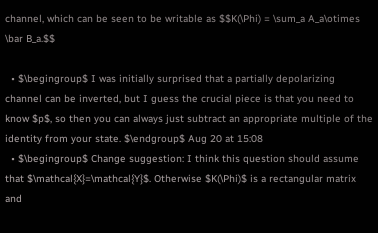channel, which can be seen to be writable as $$K(\Phi) = \sum_a A_a\otimes \bar B_a.$$

  • $\begingroup$ I was initially surprised that a partially depolarizing channel can be inverted, but I guess the crucial piece is that you need to know $p$, so then you can always just subtract an appropriate multiple of the identity from your state. $\endgroup$ Aug 20 at 15:08
  • $\begingroup$ Change suggestion: I think this question should assume that $\mathcal{X}=\mathcal{Y}$. Otherwise $K(\Phi)$ is a rectangular matrix and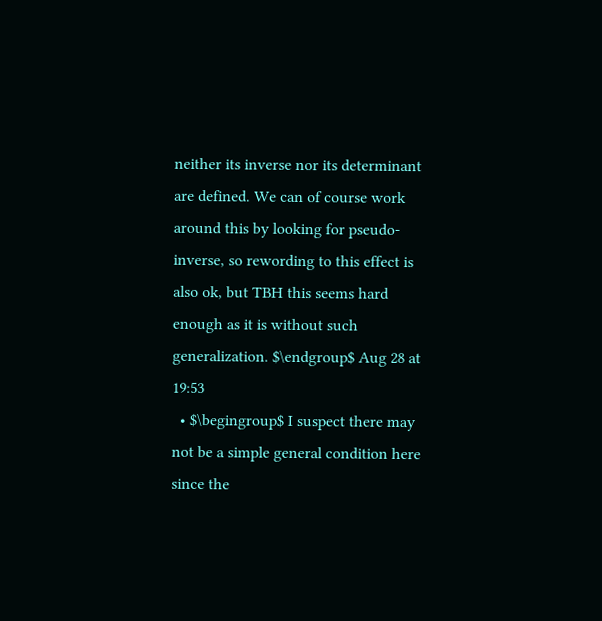neither its inverse nor its determinant are defined. We can of course work around this by looking for pseudo-inverse, so rewording to this effect is also ok, but TBH this seems hard enough as it is without such generalization. $\endgroup$ Aug 28 at 19:53
  • $\begingroup$ I suspect there may not be a simple general condition here since the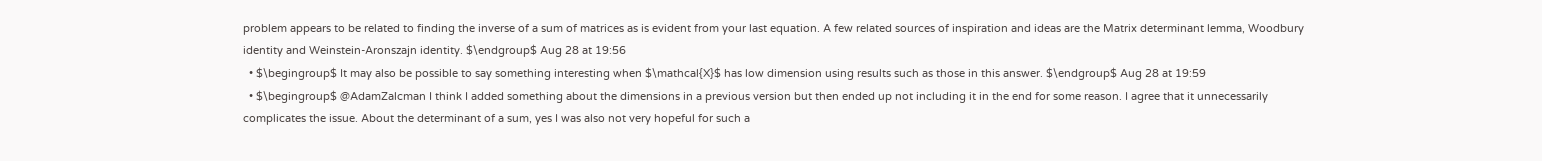problem appears to be related to finding the inverse of a sum of matrices as is evident from your last equation. A few related sources of inspiration and ideas are the Matrix determinant lemma, Woodbury identity and Weinstein-Aronszajn identity. $\endgroup$ Aug 28 at 19:56
  • $\begingroup$ It may also be possible to say something interesting when $\mathcal{X}$ has low dimension using results such as those in this answer. $\endgroup$ Aug 28 at 19:59
  • $\begingroup$ @AdamZalcman I think I added something about the dimensions in a previous version but then ended up not including it in the end for some reason. I agree that it unnecessarily complicates the issue. About the determinant of a sum, yes I was also not very hopeful for such a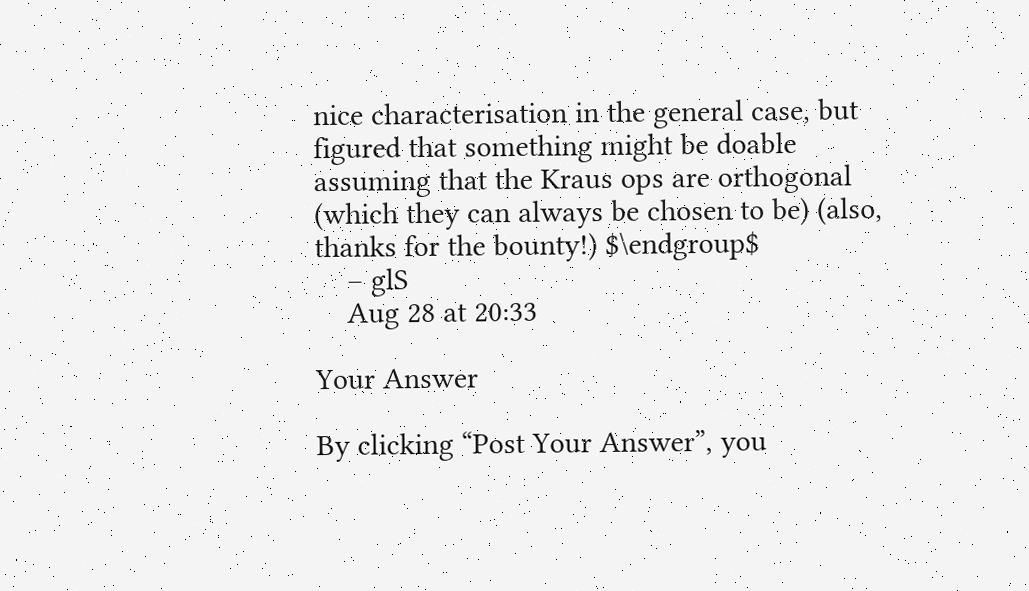nice characterisation in the general case, but figured that something might be doable assuming that the Kraus ops are orthogonal (which they can always be chosen to be) (also, thanks for the bounty!) $\endgroup$
    – glS
    Aug 28 at 20:33

Your Answer

By clicking “Post Your Answer”, you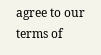agree to our terms of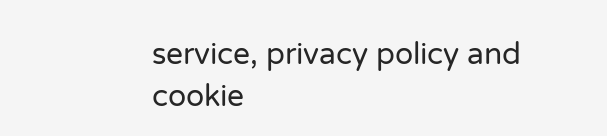service, privacy policy and cookie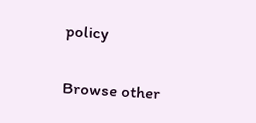policy

Browse other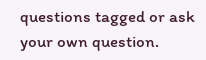questions tagged or ask your own question.